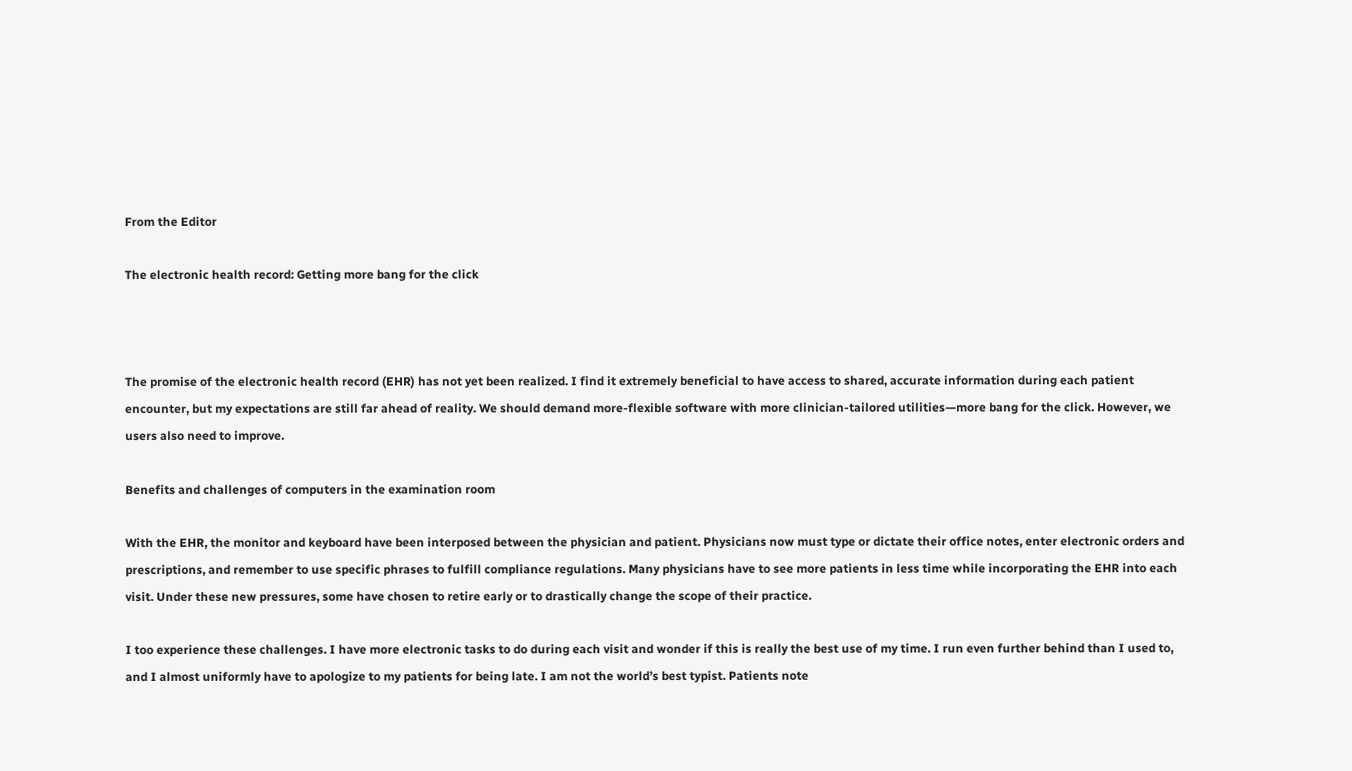From the Editor

The electronic health record: Getting more bang for the click



The promise of the electronic health record (EHR) has not yet been realized. I find it extremely beneficial to have access to shared, accurate information during each patient encounter, but my expectations are still far ahead of reality. We should demand more-flexible software with more clinician-tailored utilities—more bang for the click. However, we users also need to improve.

Benefits and challenges of computers in the examination room

With the EHR, the monitor and keyboard have been interposed between the physician and patient. Physicians now must type or dictate their office notes, enter electronic orders and prescriptions, and remember to use specific phrases to fulfill compliance regulations. Many physicians have to see more patients in less time while incorporating the EHR into each visit. Under these new pressures, some have chosen to retire early or to drastically change the scope of their practice.

I too experience these challenges. I have more electronic tasks to do during each visit and wonder if this is really the best use of my time. I run even further behind than I used to, and I almost uniformly have to apologize to my patients for being late. I am not the world’s best typist. Patients note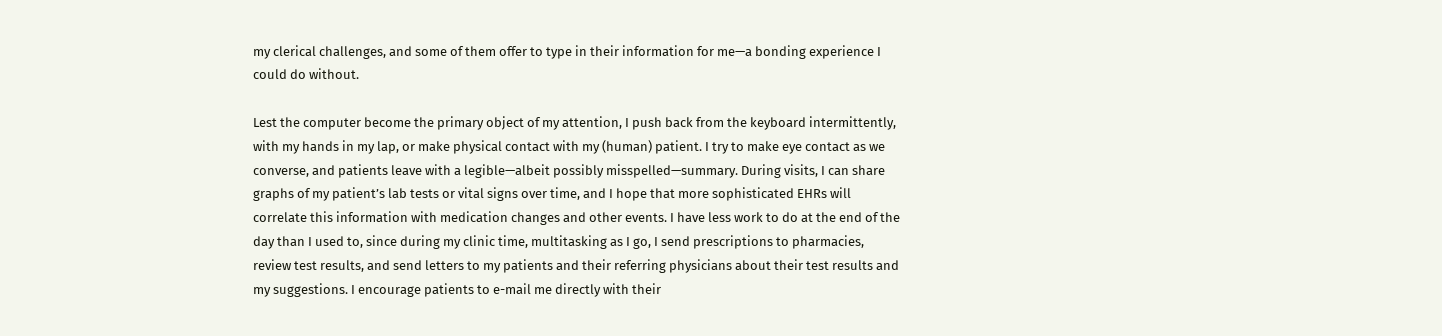my clerical challenges, and some of them offer to type in their information for me—a bonding experience I could do without.

Lest the computer become the primary object of my attention, I push back from the keyboard intermittently, with my hands in my lap, or make physical contact with my (human) patient. I try to make eye contact as we converse, and patients leave with a legible—albeit possibly misspelled—summary. During visits, I can share graphs of my patient’s lab tests or vital signs over time, and I hope that more sophisticated EHRs will correlate this information with medication changes and other events. I have less work to do at the end of the day than I used to, since during my clinic time, multitasking as I go, I send prescriptions to pharmacies, review test results, and send letters to my patients and their referring physicians about their test results and my suggestions. I encourage patients to e-mail me directly with their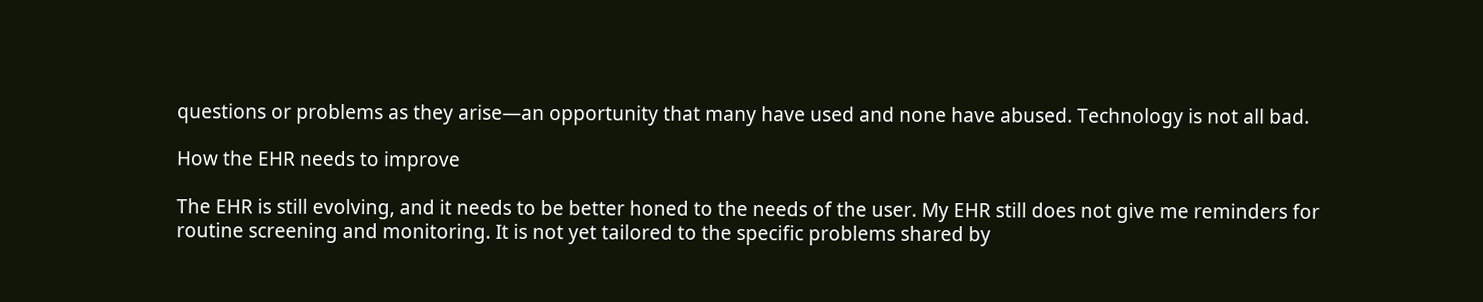questions or problems as they arise—an opportunity that many have used and none have abused. Technology is not all bad.

How the EHR needs to improve

The EHR is still evolving, and it needs to be better honed to the needs of the user. My EHR still does not give me reminders for routine screening and monitoring. It is not yet tailored to the specific problems shared by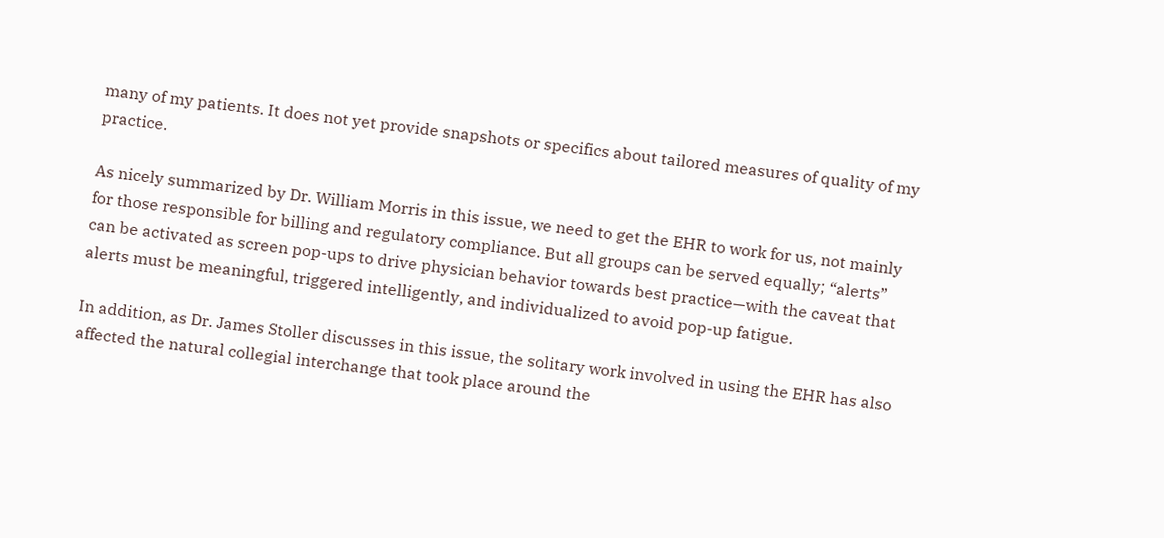many of my patients. It does not yet provide snapshots or specifics about tailored measures of quality of my practice.

As nicely summarized by Dr. William Morris in this issue, we need to get the EHR to work for us, not mainly for those responsible for billing and regulatory compliance. But all groups can be served equally; “alerts” can be activated as screen pop-ups to drive physician behavior towards best practice—with the caveat that alerts must be meaningful, triggered intelligently, and individualized to avoid pop-up fatigue.

In addition, as Dr. James Stoller discusses in this issue, the solitary work involved in using the EHR has also affected the natural collegial interchange that took place around the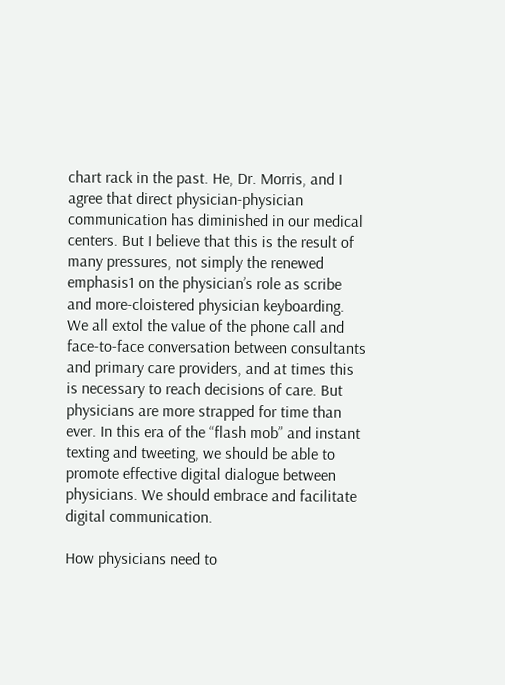chart rack in the past. He, Dr. Morris, and I agree that direct physician-physician communication has diminished in our medical centers. But I believe that this is the result of many pressures, not simply the renewed emphasis1 on the physician’s role as scribe and more-cloistered physician keyboarding. We all extol the value of the phone call and face-to-face conversation between consultants and primary care providers, and at times this is necessary to reach decisions of care. But physicians are more strapped for time than ever. In this era of the “flash mob” and instant texting and tweeting, we should be able to promote effective digital dialogue between physicians. We should embrace and facilitate digital communication.

How physicians need to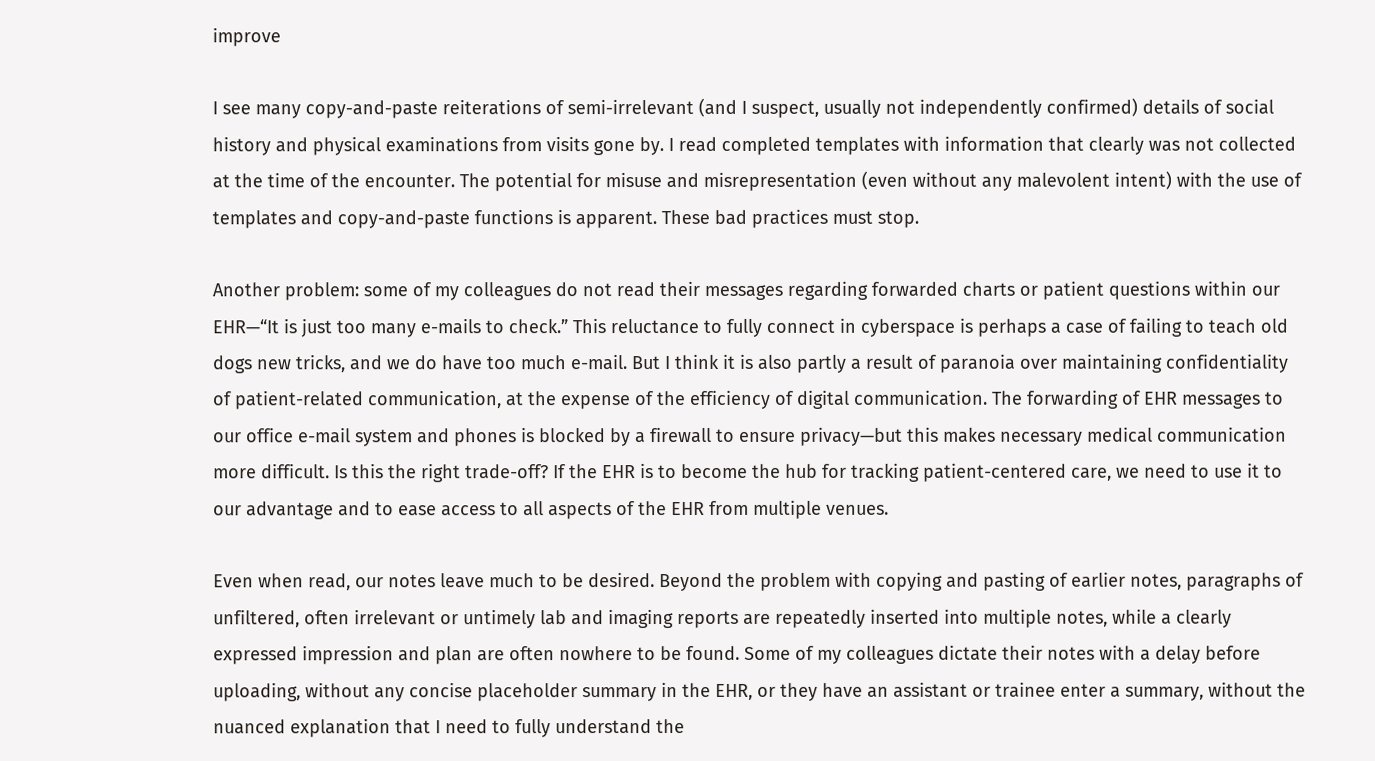improve

I see many copy-and-paste reiterations of semi-irrelevant (and I suspect, usually not independently confirmed) details of social history and physical examinations from visits gone by. I read completed templates with information that clearly was not collected at the time of the encounter. The potential for misuse and misrepresentation (even without any malevolent intent) with the use of templates and copy-and-paste functions is apparent. These bad practices must stop.

Another problem: some of my colleagues do not read their messages regarding forwarded charts or patient questions within our EHR—“It is just too many e-mails to check.” This reluctance to fully connect in cyberspace is perhaps a case of failing to teach old dogs new tricks, and we do have too much e-mail. But I think it is also partly a result of paranoia over maintaining confidentiality of patient-related communication, at the expense of the efficiency of digital communication. The forwarding of EHR messages to our office e-mail system and phones is blocked by a firewall to ensure privacy—but this makes necessary medical communication more difficult. Is this the right trade-off? If the EHR is to become the hub for tracking patient-centered care, we need to use it to our advantage and to ease access to all aspects of the EHR from multiple venues.

Even when read, our notes leave much to be desired. Beyond the problem with copying and pasting of earlier notes, paragraphs of unfiltered, often irrelevant or untimely lab and imaging reports are repeatedly inserted into multiple notes, while a clearly expressed impression and plan are often nowhere to be found. Some of my colleagues dictate their notes with a delay before uploading, without any concise placeholder summary in the EHR, or they have an assistant or trainee enter a summary, without the nuanced explanation that I need to fully understand the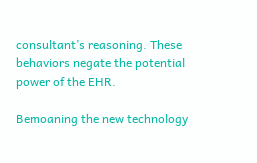consultant’s reasoning. These behaviors negate the potential power of the EHR.

Bemoaning the new technology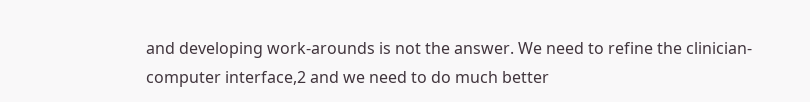and developing work-arounds is not the answer. We need to refine the clinician-computer interface,2 and we need to do much better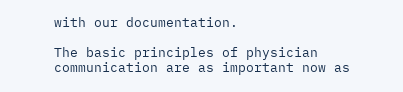with our documentation.

The basic principles of physician communication are as important now as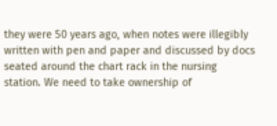they were 50 years ago, when notes were illegibly written with pen and paper and discussed by docs seated around the chart rack in the nursing station. We need to take ownership of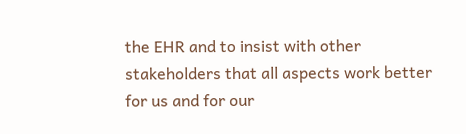the EHR and to insist with other stakeholders that all aspects work better for us and for our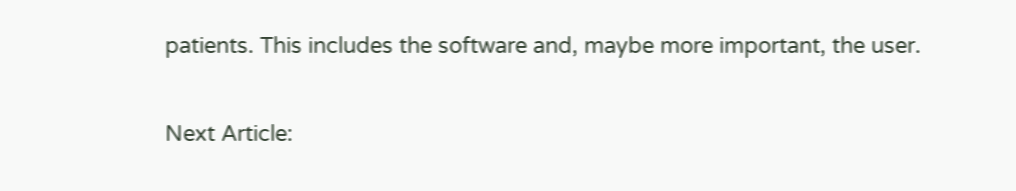patients. This includes the software and, maybe more important, the user.

Next Article: